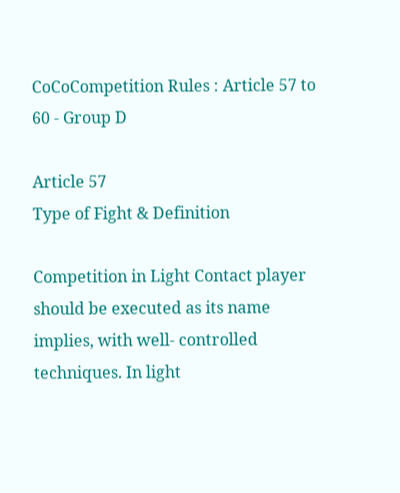CoCoCompetition Rules : Article 57 to 60 - Group D

Article 57
Type of Fight & Definition

Competition in Light Contact player should be executed as its name implies, with well- controlled techniques. In light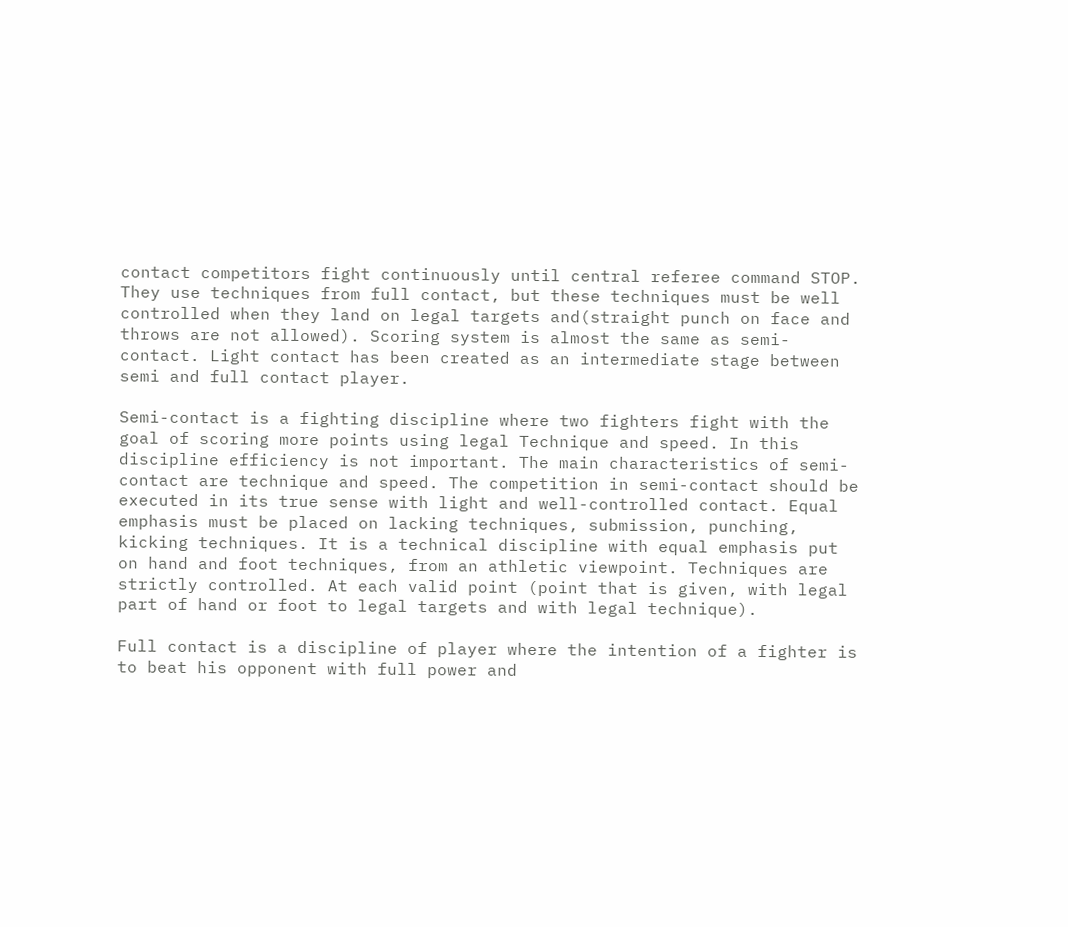contact competitors fight continuously until central referee command STOP. They use techniques from full contact, but these techniques must be well controlled when they land on legal targets and(straight punch on face and throws are not allowed). Scoring system is almost the same as semi- contact. Light contact has been created as an intermediate stage between semi and full contact player.

Semi-contact is a fighting discipline where two fighters fight with the goal of scoring more points using legal Technique and speed. In this discipline efficiency is not important. The main characteristics of semi-contact are technique and speed. The competition in semi-contact should be executed in its true sense with light and well-controlled contact. Equal emphasis must be placed on lacking techniques, submission, punching, kicking techniques. It is a technical discipline with equal emphasis put on hand and foot techniques, from an athletic viewpoint. Techniques are strictly controlled. At each valid point (point that is given, with legal part of hand or foot to legal targets and with legal technique).

Full contact is a discipline of player where the intention of a fighter is to beat his opponent with full power and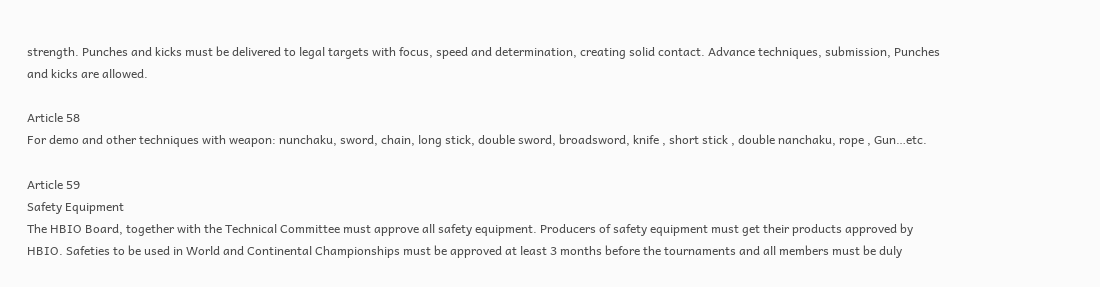strength. Punches and kicks must be delivered to legal targets with focus, speed and determination, creating solid contact. Advance techniques, submission, Punches and kicks are allowed.

Article 58
For demo and other techniques with weapon: nunchaku, sword, chain, long stick, double sword, broadsword, knife , short stick , double nanchaku, rope , Gun…etc.

Article 59
Safety Equipment
The HBIO Board, together with the Technical Committee must approve all safety equipment. Producers of safety equipment must get their products approved by HBIO. Safeties to be used in World and Continental Championships must be approved at least 3 months before the tournaments and all members must be duly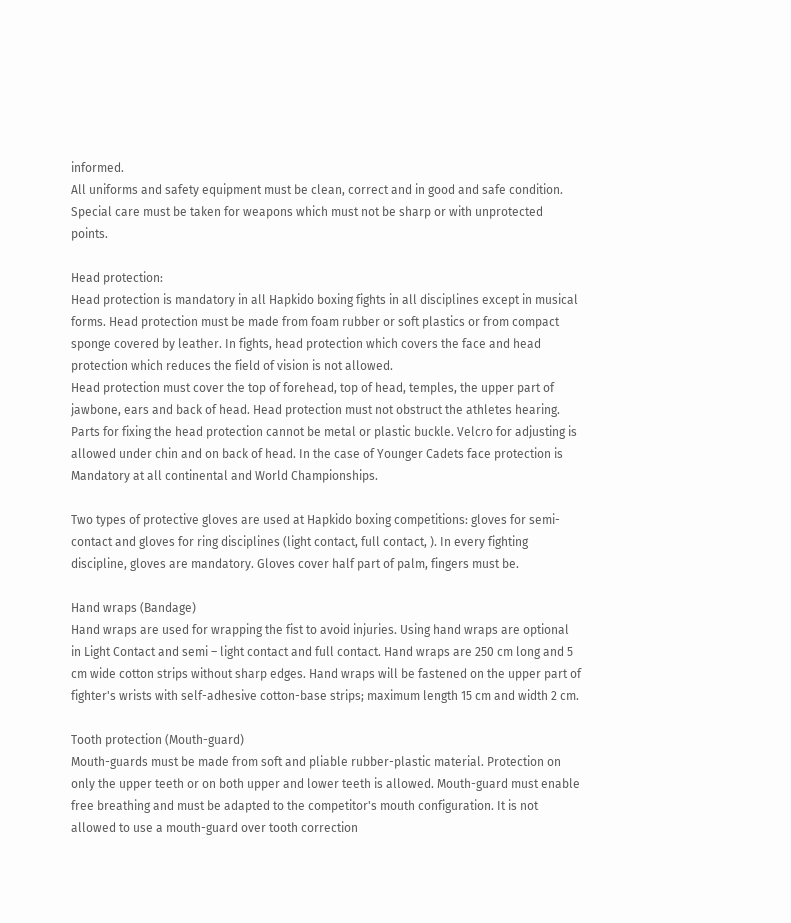informed.
All uniforms and safety equipment must be clean, correct and in good and safe condition. Special care must be taken for weapons which must not be sharp or with unprotected points.

Head protection:
Head protection is mandatory in all Hapkido boxing fights in all disciplines except in musical forms. Head protection must be made from foam rubber or soft plastics or from compact sponge covered by leather. In fights, head protection which covers the face and head protection which reduces the field of vision is not allowed.
Head protection must cover the top of forehead, top of head, temples, the upper part of jawbone, ears and back of head. Head protection must not obstruct the athletes hearing. Parts for fixing the head protection cannot be metal or plastic buckle. Velcro for adjusting is allowed under chin and on back of head. In the case of Younger Cadets face protection is Mandatory at all continental and World Championships.

Two types of protective gloves are used at Hapkido boxing competitions: gloves for semi-contact and gloves for ring disciplines (light contact, full contact, ). In every fighting discipline, gloves are mandatory. Gloves cover half part of palm, fingers must be.

Hand wraps (Bandage)
Hand wraps are used for wrapping the fist to avoid injuries. Using hand wraps are optional in Light Contact and semi – light contact and full contact. Hand wraps are 250 cm long and 5 cm wide cotton strips without sharp edges. Hand wraps will be fastened on the upper part of fighter's wrists with self-adhesive cotton-base strips; maximum length 15 cm and width 2 cm.

Tooth protection (Mouth-guard)
Mouth-guards must be made from soft and pliable rubber-plastic material. Protection on only the upper teeth or on both upper and lower teeth is allowed. Mouth-guard must enable free breathing and must be adapted to the competitor's mouth configuration. It is not allowed to use a mouth-guard over tooth correction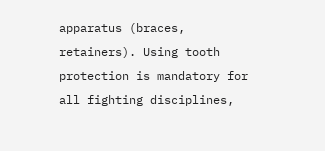apparatus (braces, retainers). Using tooth protection is mandatory for all fighting disciplines,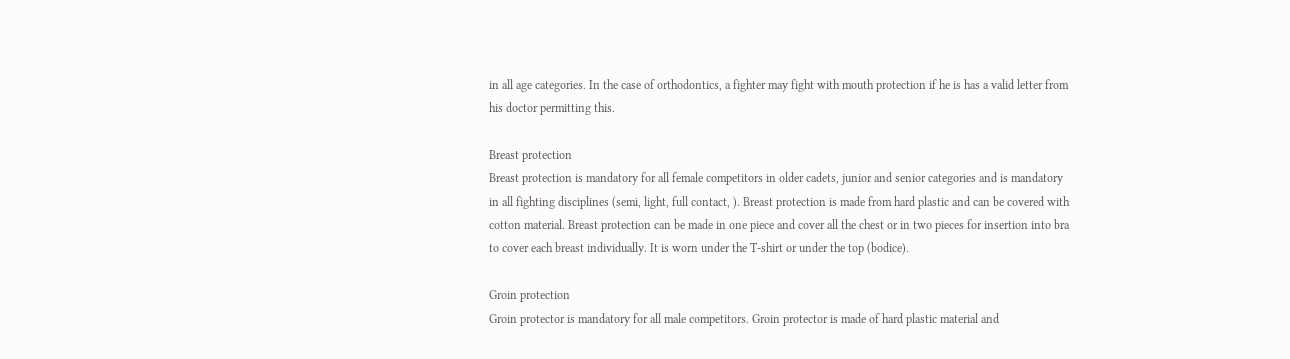in all age categories. In the case of orthodontics, a fighter may fight with mouth protection if he is has a valid letter from his doctor permitting this.

Breast protection
Breast protection is mandatory for all female competitors in older cadets, junior and senior categories and is mandatory in all fighting disciplines (semi, light, full contact, ). Breast protection is made from hard plastic and can be covered with cotton material. Breast protection can be made in one piece and cover all the chest or in two pieces for insertion into bra to cover each breast individually. It is worn under the T-shirt or under the top (bodice).

Groin protection
Groin protector is mandatory for all male competitors. Groin protector is made of hard plastic material and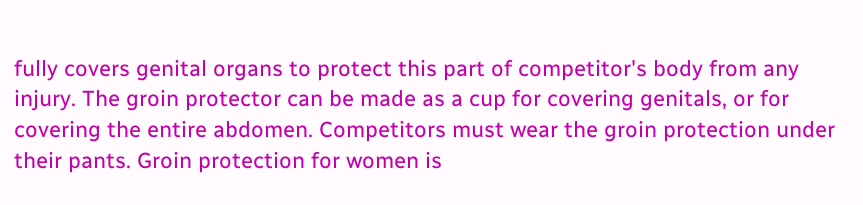fully covers genital organs to protect this part of competitor's body from any injury. The groin protector can be made as a cup for covering genitals, or for covering the entire abdomen. Competitors must wear the groin protection under their pants. Groin protection for women is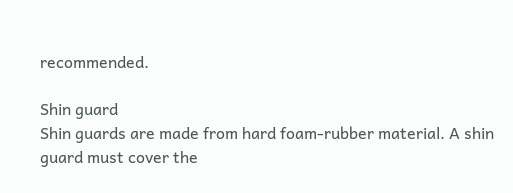recommended.

Shin guard
Shin guards are made from hard foam-rubber material. A shin guard must cover the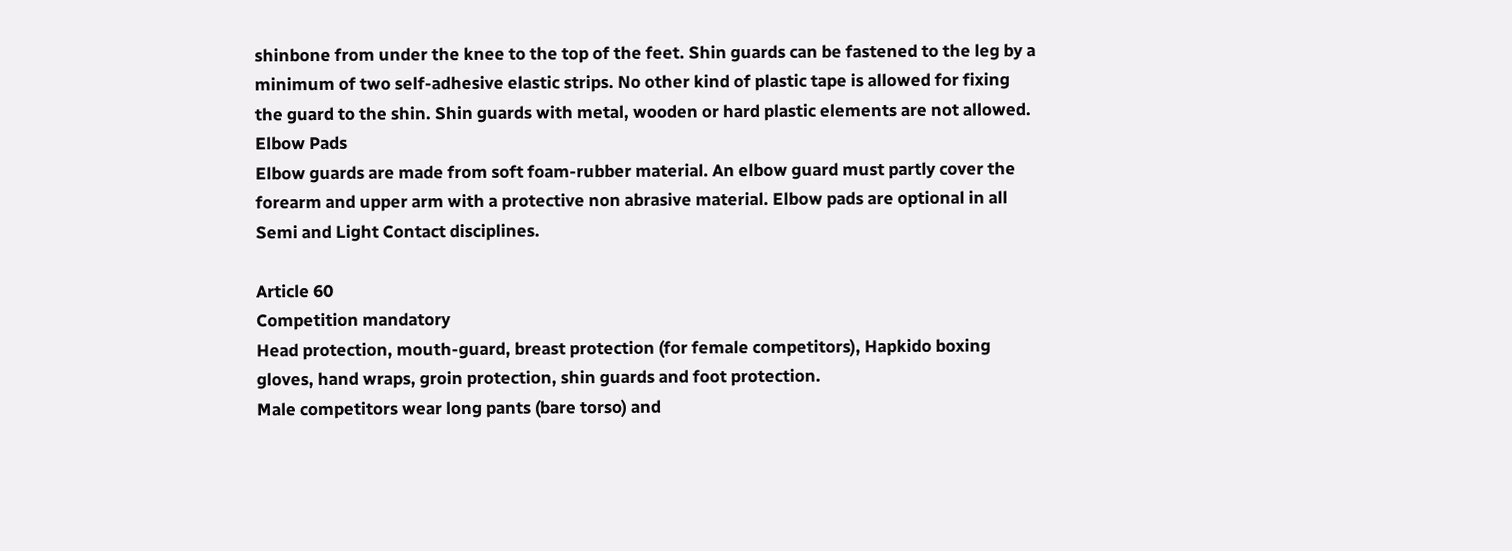shinbone from under the knee to the top of the feet. Shin guards can be fastened to the leg by a minimum of two self-adhesive elastic strips. No other kind of plastic tape is allowed for fixing the guard to the shin. Shin guards with metal, wooden or hard plastic elements are not allowed. Elbow Pads
Elbow guards are made from soft foam-rubber material. An elbow guard must partly cover the forearm and upper arm with a protective non abrasive material. Elbow pads are optional in all Semi and Light Contact disciplines.

Article 60
Competition mandatory
Head protection, mouth-guard, breast protection (for female competitors), Hapkido boxing gloves, hand wraps, groin protection, shin guards and foot protection.
Male competitors wear long pants (bare torso) and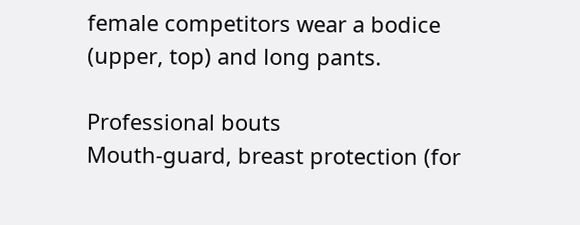female competitors wear a bodice (upper, top) and long pants.

Professional bouts
Mouth-guard, breast protection (for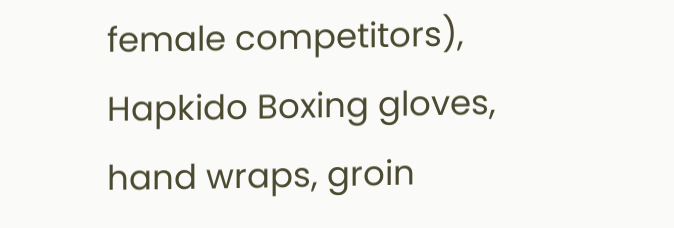female competitors), Hapkido Boxing gloves, hand wraps, groin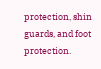protection, shin guards, and foot protection.